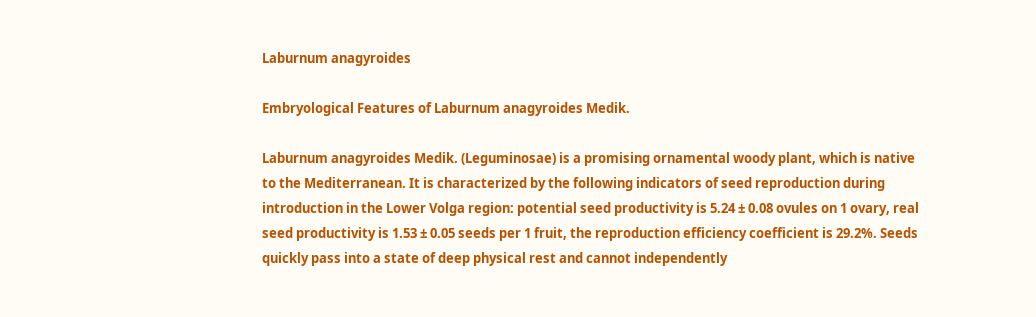Laburnum anagyroides

Embryological Features of Laburnum anagyroides Medik.

Laburnum anagyroides Medik. (Leguminosae) is a promising ornamental woody plant, which is native to the Mediterranean. It is characterized by the following indicators of seed reproduction during introduction in the Lower Volga region: potential seed productivity is 5.24 ± 0.08 ovules on 1 ovary, real seed productivity is 1.53 ± 0.05 seeds per 1 fruit, the reproduction efficiency coefficient is 29.2%. Seeds quickly pass into a state of deep physical rest and cannot independently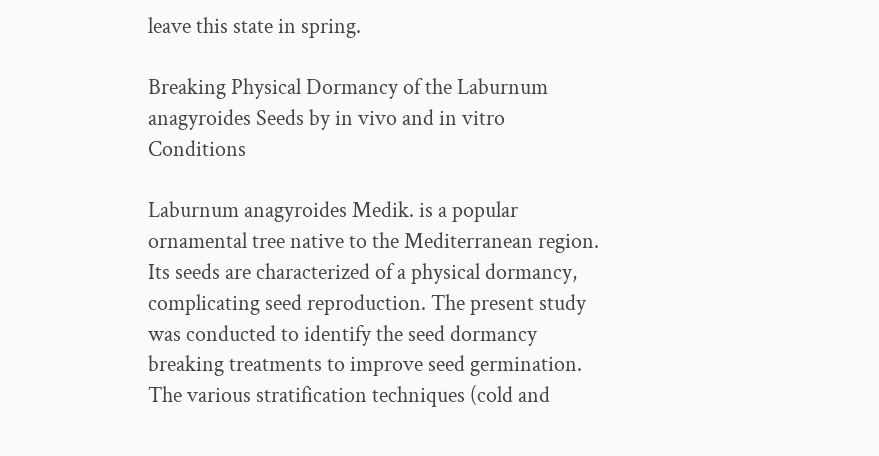leave this state in spring.

Breaking Physical Dormancy of the Laburnum anagyroides Seeds by in vivo and in vitro Conditions

Laburnum anagyroides Medik. is a popular ornamental tree native to the Mediterranean region. Its seeds are characterized of a physical dormancy, complicating seed reproduction. The present study was conducted to identify the seed dormancy breaking treatments to improve seed germination. The various stratification techniques (cold and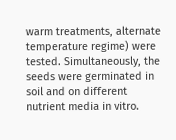warm treatments, alternate temperature regime) were tested. Simultaneously, the seeds were germinated in soil and on different nutrient media in vitro.